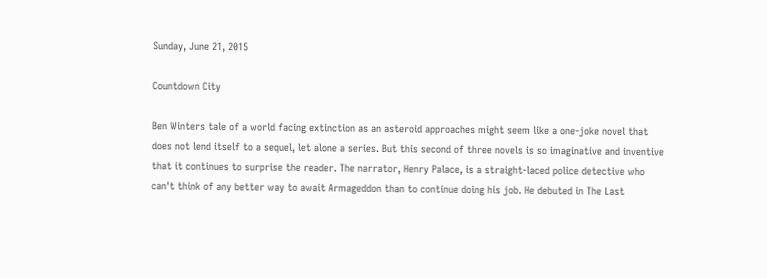Sunday, June 21, 2015

Countdown City

Ben Winters tale of a world facing extinction as an asteroid approaches might seem like a one-joke novel that does not lend itself to a sequel, let alone a series. But this second of three novels is so imaginative and inventive that it continues to surprise the reader. The narrator, Henry Palace, is a straight-laced police detective who can't think of any better way to await Armageddon than to continue doing his job. He debuted in The Last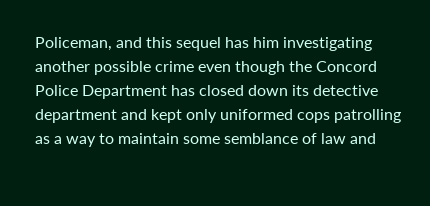Policeman, and this sequel has him investigating another possible crime even though the Concord Police Department has closed down its detective department and kept only uniformed cops patrolling as a way to maintain some semblance of law and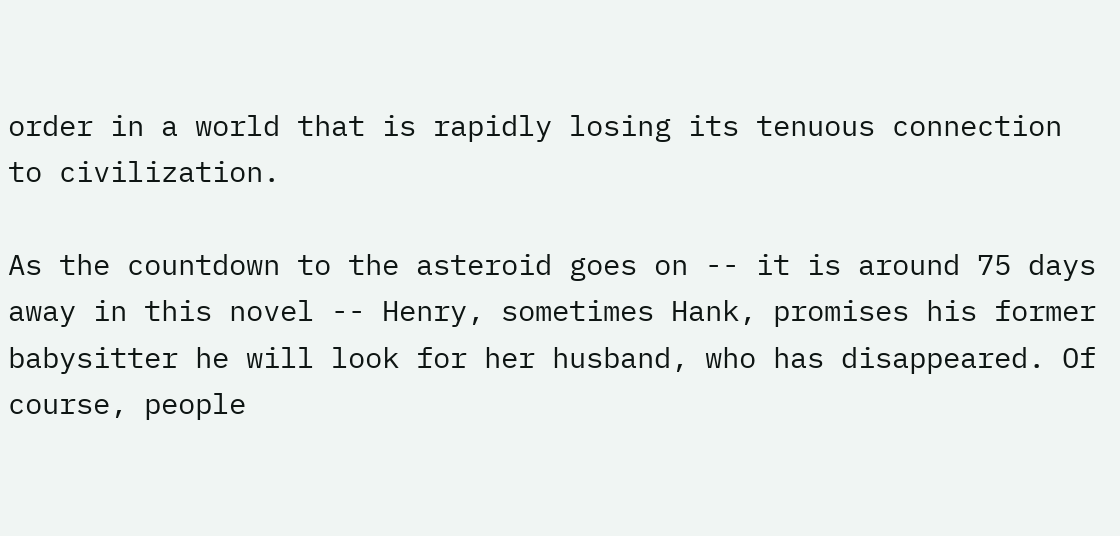order in a world that is rapidly losing its tenuous connection to civilization.

As the countdown to the asteroid goes on -- it is around 75 days away in this novel -- Henry, sometimes Hank, promises his former babysitter he will look for her husband, who has disappeared. Of course, people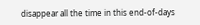disappear all the time in this end-of-days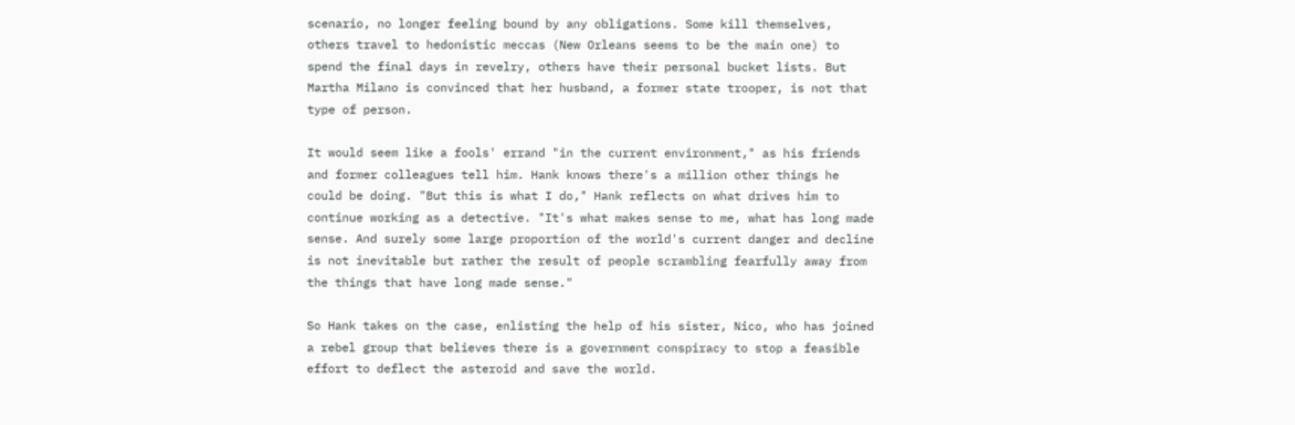scenario, no longer feeling bound by any obligations. Some kill themselves, others travel to hedonistic meccas (New Orleans seems to be the main one) to spend the final days in revelry, others have their personal bucket lists. But Martha Milano is convinced that her husband, a former state trooper, is not that type of person.

It would seem like a fools' errand "in the current environment," as his friends and former colleagues tell him. Hank knows there's a million other things he could be doing. "But this is what I do," Hank reflects on what drives him to continue working as a detective. "It's what makes sense to me, what has long made sense. And surely some large proportion of the world's current danger and decline is not inevitable but rather the result of people scrambling fearfully away from the things that have long made sense."

So Hank takes on the case, enlisting the help of his sister, Nico, who has joined a rebel group that believes there is a government conspiracy to stop a feasible effort to deflect the asteroid and save the world.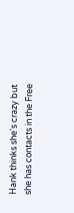Hank thinks she's crazy but she has contacts in the Free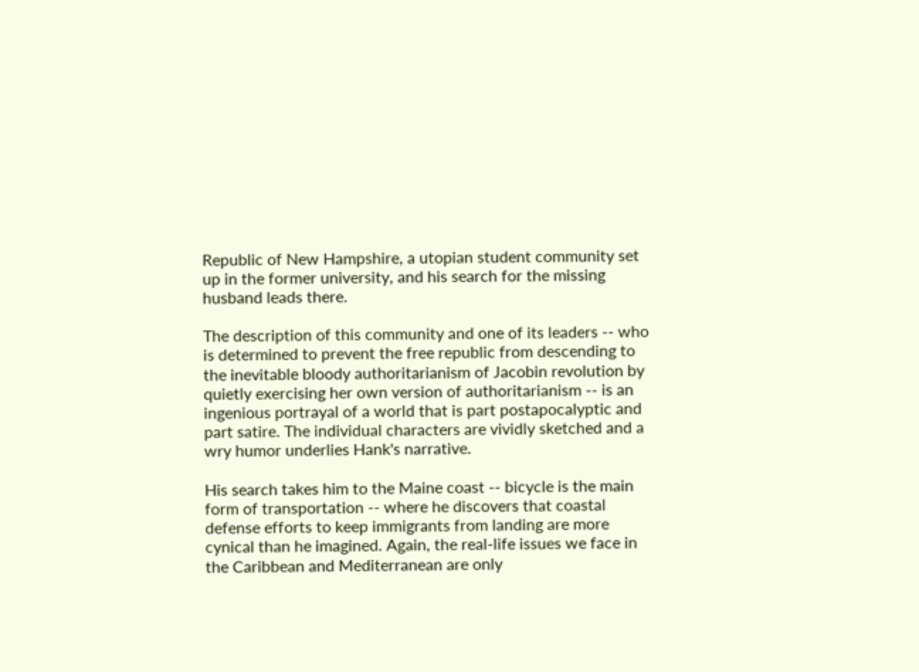Republic of New Hampshire, a utopian student community set up in the former university, and his search for the missing husband leads there.

The description of this community and one of its leaders -- who is determined to prevent the free republic from descending to the inevitable bloody authoritarianism of Jacobin revolution by quietly exercising her own version of authoritarianism -- is an ingenious portrayal of a world that is part postapocalyptic and part satire. The individual characters are vividly sketched and a wry humor underlies Hank's narrative.

His search takes him to the Maine coast -- bicycle is the main form of transportation -- where he discovers that coastal defense efforts to keep immigrants from landing are more cynical than he imagined. Again, the real-life issues we face in the Caribbean and Mediterranean are only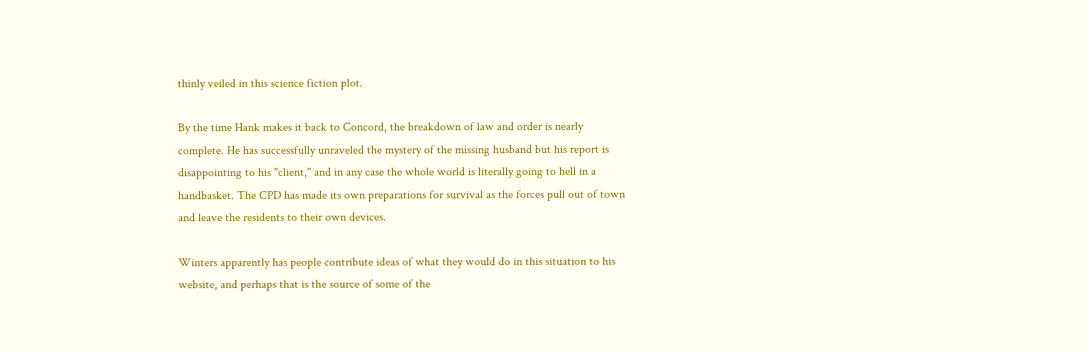thinly veiled in this science fiction plot.

By the time Hank makes it back to Concord, the breakdown of law and order is nearly complete. He has successfully unraveled the mystery of the missing husband but his report is disappointing to his "client," and in any case the whole world is literally going to hell in a handbasket. The CPD has made its own preparations for survival as the forces pull out of town and leave the residents to their own devices.

Winters apparently has people contribute ideas of what they would do in this situation to his website, and perhaps that is the source of some of the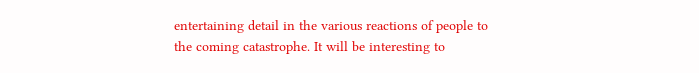entertaining detail in the various reactions of people to the coming catastrophe. It will be interesting to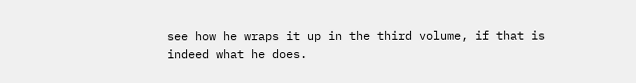see how he wraps it up in the third volume, if that is indeed what he does.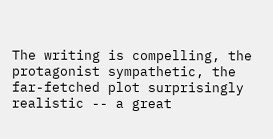The writing is compelling, the protagonist sympathetic, the far-fetched plot surprisingly realistic -- a great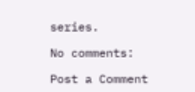series.

No comments:

Post a Comment